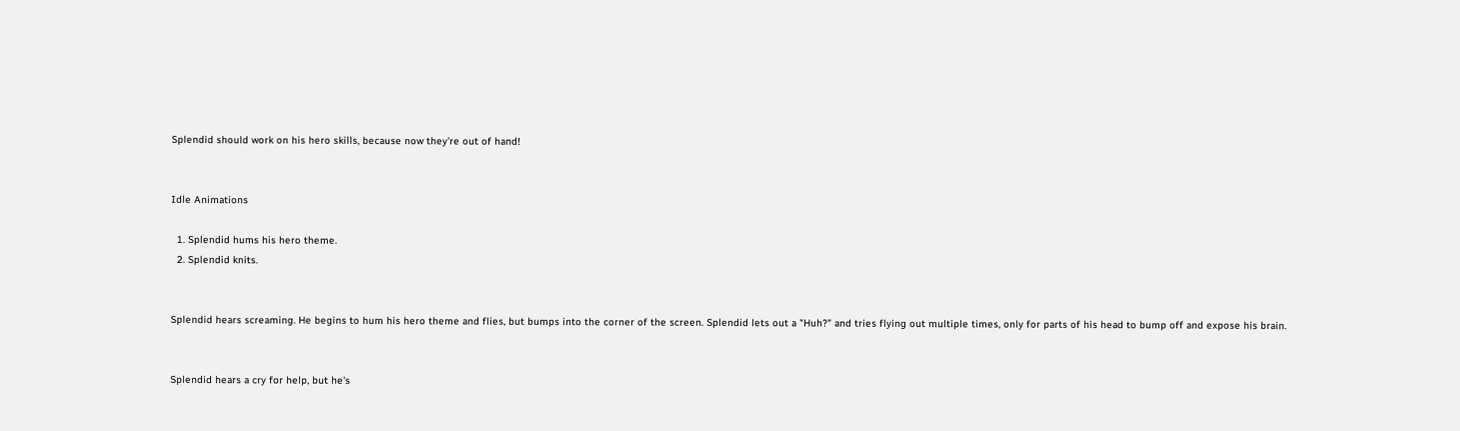Splendid should work on his hero skills, because now they're out of hand!


Idle Animations

  1. Splendid hums his hero theme.
  2. Splendid knits.


Splendid hears screaming. He begins to hum his hero theme and flies, but bumps into the corner of the screen. Splendid lets out a "Huh?" and tries flying out multiple times, only for parts of his head to bump off and expose his brain.


Splendid hears a cry for help, but he's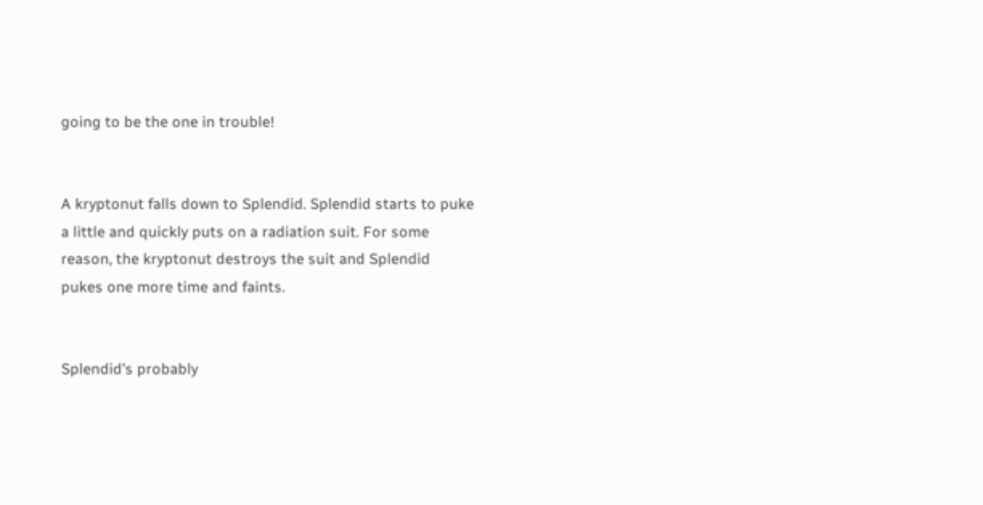going to be the one in trouble!


A kryptonut falls down to Splendid. Splendid starts to puke a little and quickly puts on a radiation suit. For some reason, the kryptonut destroys the suit and Splendid pukes one more time and faints.


Splendid's probably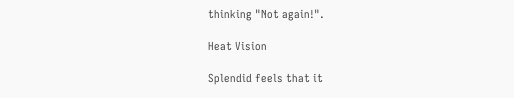thinking "Not again!".

Heat Vision

Splendid feels that it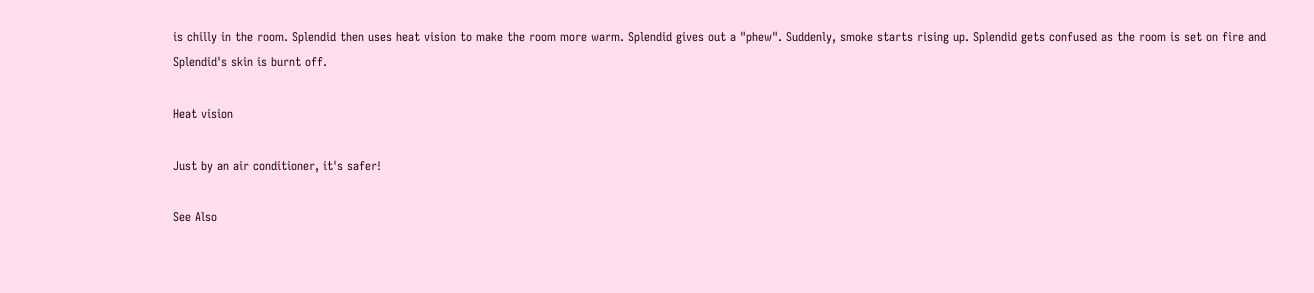is chilly in the room. Splendid then uses heat vision to make the room more warm. Splendid gives out a "phew". Suddenly, smoke starts rising up. Splendid gets confused as the room is set on fire and Splendid's skin is burnt off.

Heat vision

Just by an air conditioner, it's safer!

See Also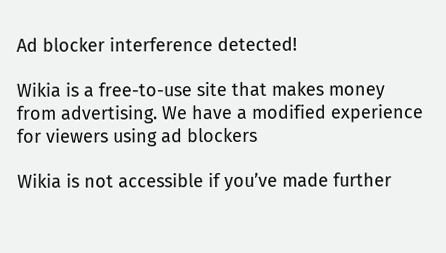Ad blocker interference detected!

Wikia is a free-to-use site that makes money from advertising. We have a modified experience for viewers using ad blockers

Wikia is not accessible if you’ve made further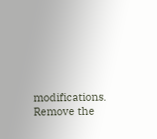modifications. Remove the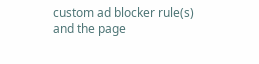custom ad blocker rule(s) and the page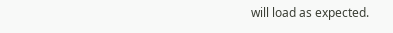will load as expected.